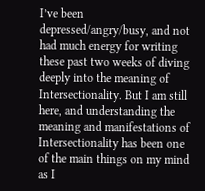I’ve been depressed/angry/busy, and not had much energy for writing these past two weeks of diving deeply into the meaning of Intersectionality. But I am still here, and understanding the meaning and manifestations of Intersectionality has been one of the main things on my mind as I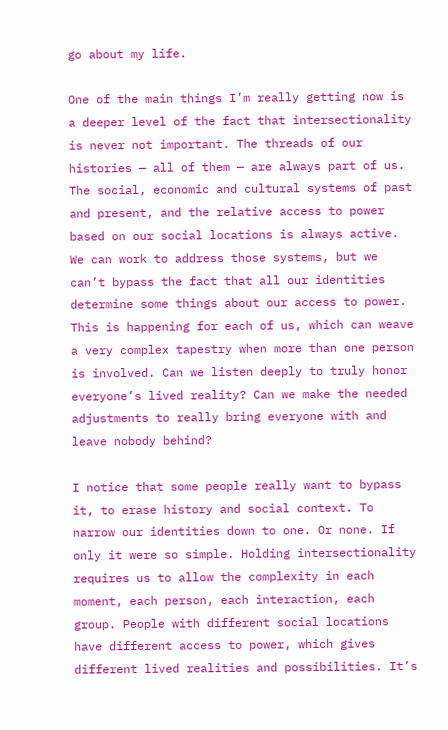go about my life.

One of the main things I’m really getting now is a deeper level of the fact that intersectionality is never not important. The threads of our histories — all of them — are always part of us. The social, economic and cultural systems of past and present, and the relative access to power based on our social locations is always active. We can work to address those systems, but we can’t bypass the fact that all our identities determine some things about our access to power. This is happening for each of us, which can weave a very complex tapestry when more than one person is involved. Can we listen deeply to truly honor everyone’s lived reality? Can we make the needed adjustments to really bring everyone with and leave nobody behind?

I notice that some people really want to bypass it, to erase history and social context. To narrow our identities down to one. Or none. If only it were so simple. Holding intersectionality requires us to allow the complexity in each moment, each person, each interaction, each group. People with different social locations have different access to power, which gives different lived realities and possibilities. It’s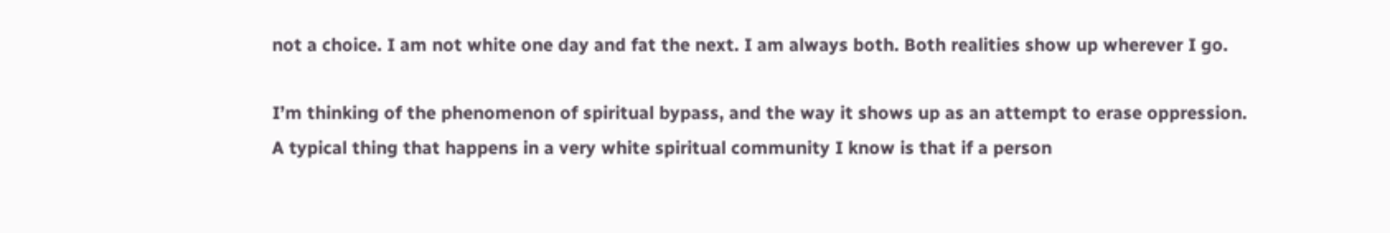not a choice. I am not white one day and fat the next. I am always both. Both realities show up wherever I go.

I’m thinking of the phenomenon of spiritual bypass, and the way it shows up as an attempt to erase oppression. A typical thing that happens in a very white spiritual community I know is that if a person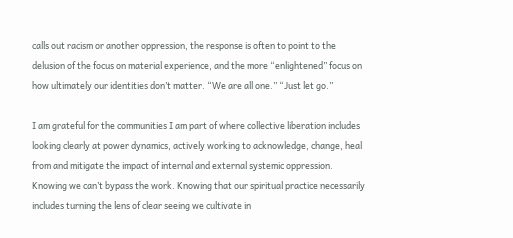calls out racism or another oppression, the response is often to point to the delusion of the focus on material experience, and the more “enlightened” focus on how ultimately our identities don’t matter. “We are all one.” “Just let go.”

I am grateful for the communities I am part of where collective liberation includes looking clearly at power dynamics, actively working to acknowledge, change, heal from and mitigate the impact of internal and external systemic oppression. Knowing we can’t bypass the work. Knowing that our spiritual practice necessarily includes turning the lens of clear seeing we cultivate in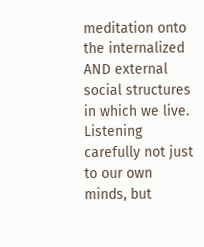meditation onto the internalized AND external social structures in which we live. Listening carefully not just to our own minds, but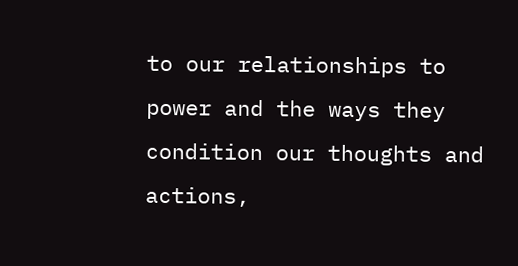to our relationships to power and the ways they condition our thoughts and actions,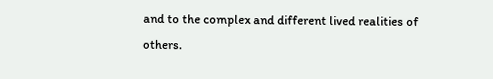and to the complex and different lived realities of others.